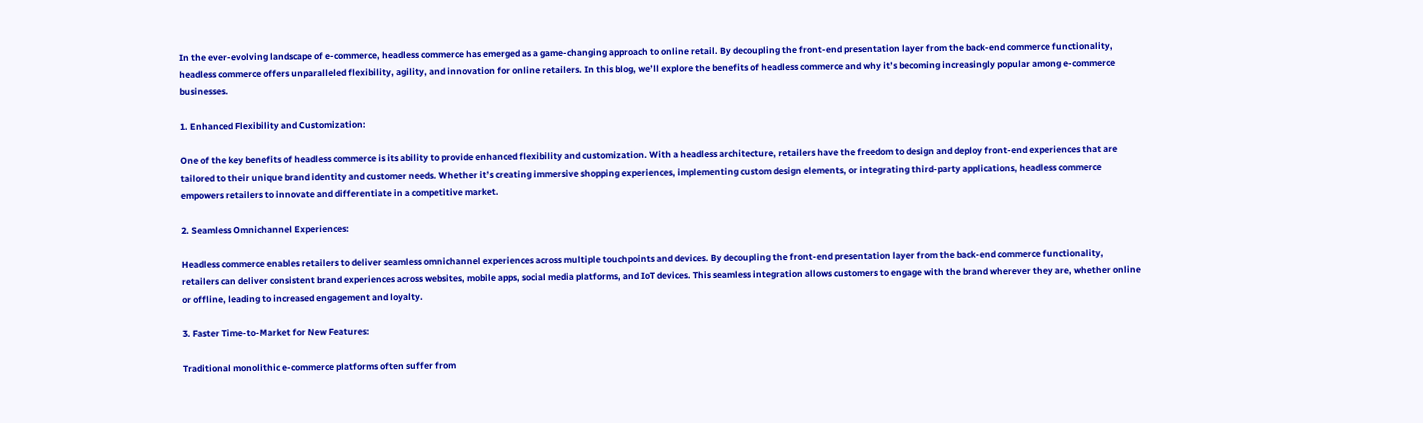In the ever-evolving landscape of e-commerce, headless commerce has emerged as a game-changing approach to online retail. By decoupling the front-end presentation layer from the back-end commerce functionality, headless commerce offers unparalleled flexibility, agility, and innovation for online retailers. In this blog, we’ll explore the benefits of headless commerce and why it’s becoming increasingly popular among e-commerce businesses.

1. Enhanced Flexibility and Customization:

One of the key benefits of headless commerce is its ability to provide enhanced flexibility and customization. With a headless architecture, retailers have the freedom to design and deploy front-end experiences that are tailored to their unique brand identity and customer needs. Whether it’s creating immersive shopping experiences, implementing custom design elements, or integrating third-party applications, headless commerce empowers retailers to innovate and differentiate in a competitive market.

2. Seamless Omnichannel Experiences:

Headless commerce enables retailers to deliver seamless omnichannel experiences across multiple touchpoints and devices. By decoupling the front-end presentation layer from the back-end commerce functionality, retailers can deliver consistent brand experiences across websites, mobile apps, social media platforms, and IoT devices. This seamless integration allows customers to engage with the brand wherever they are, whether online or offline, leading to increased engagement and loyalty.

3. Faster Time-to-Market for New Features:

Traditional monolithic e-commerce platforms often suffer from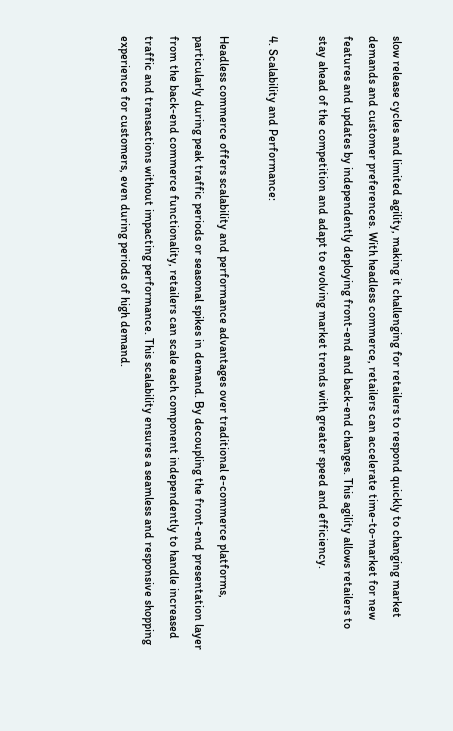slow release cycles and limited agility, making it challenging for retailers to respond quickly to changing market demands and customer preferences. With headless commerce, retailers can accelerate time-to-market for new features and updates by independently deploying front-end and back-end changes. This agility allows retailers to stay ahead of the competition and adapt to evolving market trends with greater speed and efficiency.

4. Scalability and Performance:

Headless commerce offers scalability and performance advantages over traditional e-commerce platforms, particularly during peak traffic periods or seasonal spikes in demand. By decoupling the front-end presentation layer from the back-end commerce functionality, retailers can scale each component independently to handle increased traffic and transactions without impacting performance. This scalability ensures a seamless and responsive shopping experience for customers, even during periods of high demand.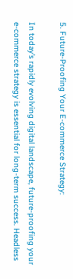5. Future-Proofing Your E-commerce Strategy:

In today’s rapidly evolving digital landscape, future-proofing your e-commerce strategy is essential for long-term success. Headless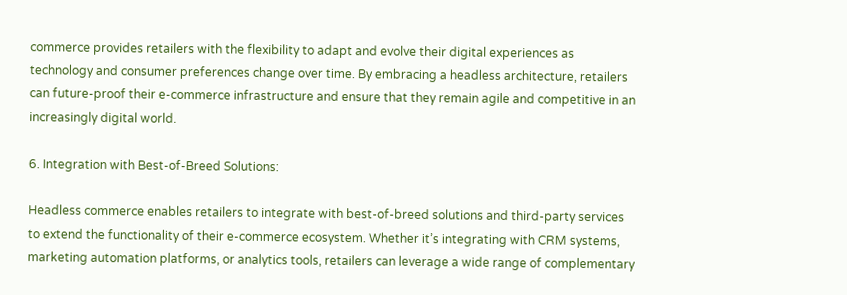commerce provides retailers with the flexibility to adapt and evolve their digital experiences as technology and consumer preferences change over time. By embracing a headless architecture, retailers can future-proof their e-commerce infrastructure and ensure that they remain agile and competitive in an increasingly digital world.

6. Integration with Best-of-Breed Solutions:

Headless commerce enables retailers to integrate with best-of-breed solutions and third-party services to extend the functionality of their e-commerce ecosystem. Whether it’s integrating with CRM systems, marketing automation platforms, or analytics tools, retailers can leverage a wide range of complementary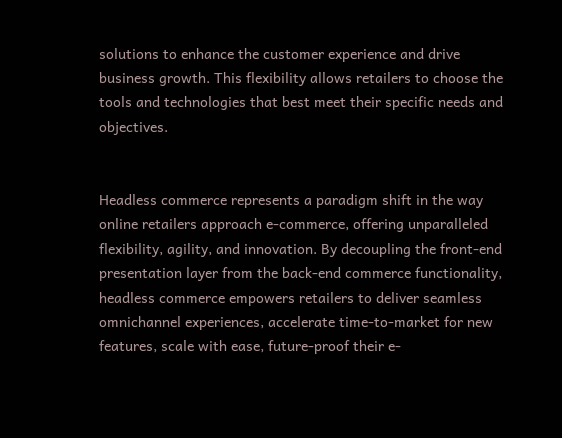solutions to enhance the customer experience and drive business growth. This flexibility allows retailers to choose the tools and technologies that best meet their specific needs and objectives.


Headless commerce represents a paradigm shift in the way online retailers approach e-commerce, offering unparalleled flexibility, agility, and innovation. By decoupling the front-end presentation layer from the back-end commerce functionality, headless commerce empowers retailers to deliver seamless omnichannel experiences, accelerate time-to-market for new features, scale with ease, future-proof their e-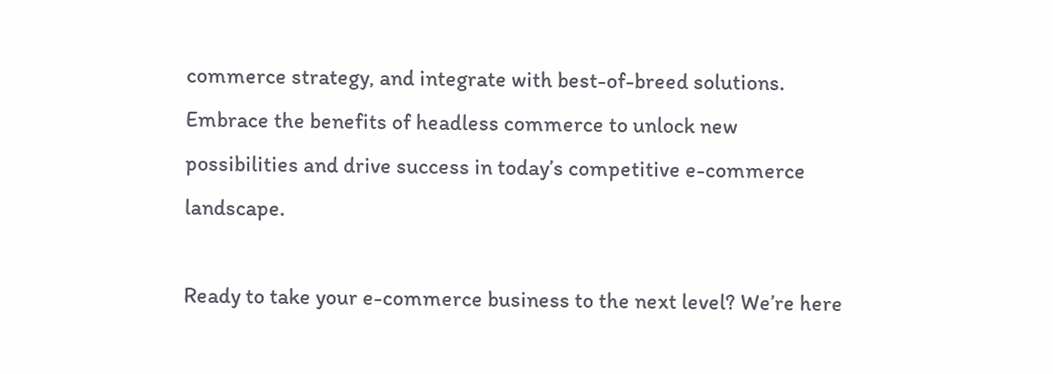commerce strategy, and integrate with best-of-breed solutions. Embrace the benefits of headless commerce to unlock new possibilities and drive success in today’s competitive e-commerce landscape.

Ready to take your e-commerce business to the next level? We’re here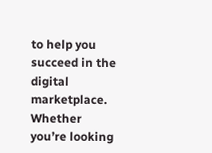to help you succeed in the digital marketplace. Whether you’re looking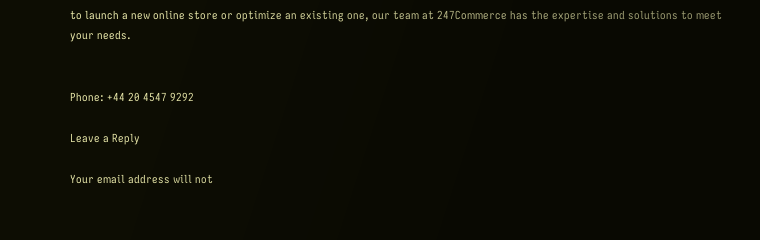to launch a new online store or optimize an existing one, our team at 247Commerce has the expertise and solutions to meet your needs.


Phone: +44 20 4547 9292

Leave a Reply

Your email address will not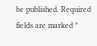be published. Required fields are marked *